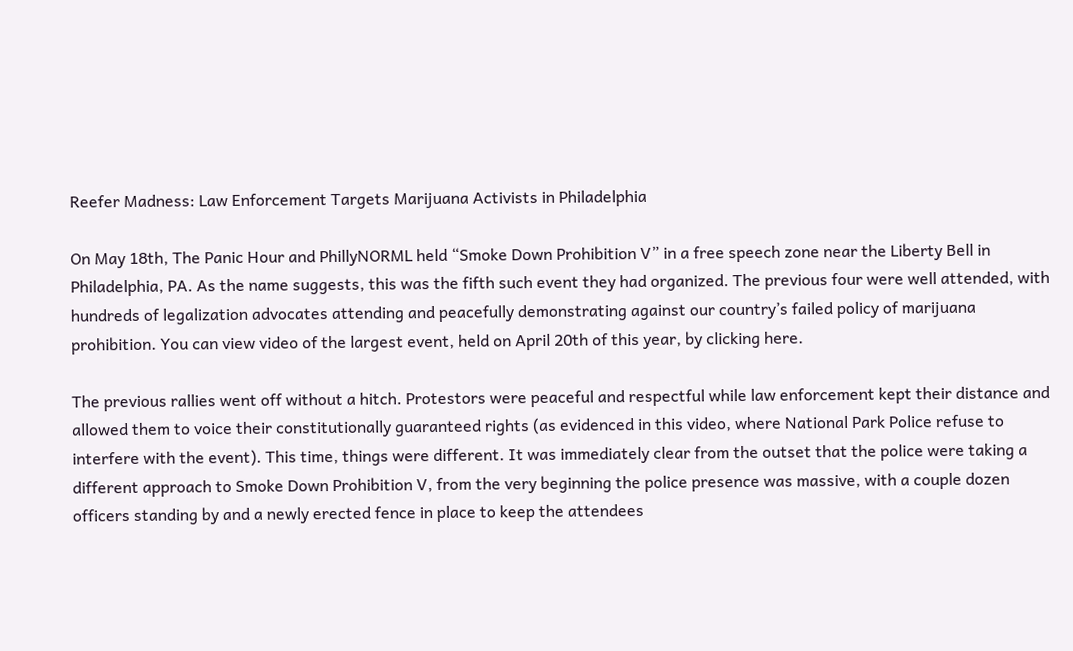Reefer Madness: Law Enforcement Targets Marijuana Activists in Philadelphia

On May 18th, The Panic Hour and PhillyNORML held “Smoke Down Prohibition V” in a free speech zone near the Liberty Bell in Philadelphia, PA. As the name suggests, this was the fifth such event they had organized. The previous four were well attended, with hundreds of legalization advocates attending and peacefully demonstrating against our country’s failed policy of marijuana prohibition. You can view video of the largest event, held on April 20th of this year, by clicking here.

The previous rallies went off without a hitch. Protestors were peaceful and respectful while law enforcement kept their distance and allowed them to voice their constitutionally guaranteed rights (as evidenced in this video, where National Park Police refuse to interfere with the event). This time, things were different. It was immediately clear from the outset that the police were taking a different approach to Smoke Down Prohibition V, from the very beginning the police presence was massive, with a couple dozen officers standing by and a newly erected fence in place to keep the attendees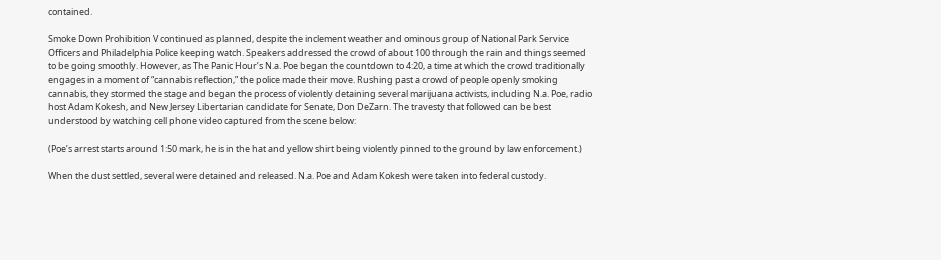contained.

Smoke Down Prohibition V continued as planned, despite the inclement weather and ominous group of National Park Service Officers and Philadelphia Police keeping watch. Speakers addressed the crowd of about 100 through the rain and things seemed to be going smoothly. However, as The Panic Hour’s N.a. Poe began the countdown to 4:20, a time at which the crowd traditionally engages in a moment of “cannabis reflection,” the police made their move. Rushing past a crowd of people openly smoking cannabis, they stormed the stage and began the process of violently detaining several marijuana activists, including N.a. Poe, radio host Adam Kokesh, and New Jersey Libertarian candidate for Senate, Don DeZarn. The travesty that followed can be best understood by watching cell phone video captured from the scene below:

(Poe’s arrest starts around 1:50 mark, he is in the hat and yellow shirt being violently pinned to the ground by law enforcement.)

When the dust settled, several were detained and released. N.a. Poe and Adam Kokesh were taken into federal custody.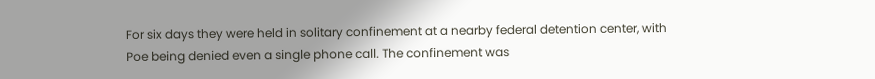For six days they were held in solitary confinement at a nearby federal detention center, with Poe being denied even a single phone call. The confinement was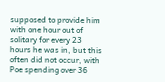supposed to provide him with one hour out of solitary for every 23 hours he was in, but this often did not occur, with Poe spending over 36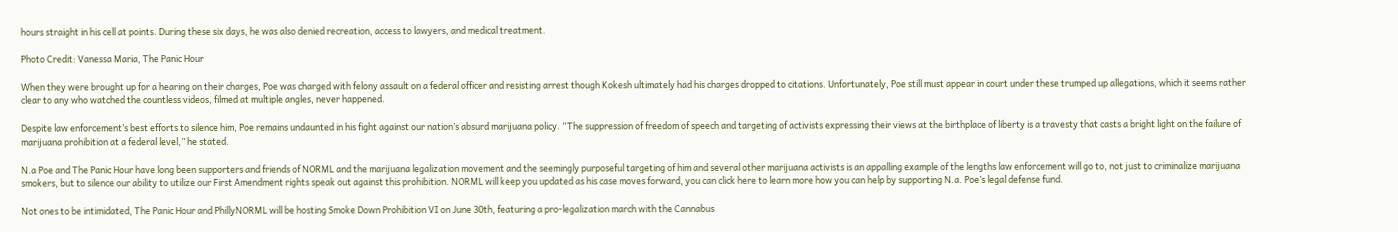hours straight in his cell at points. During these six days, he was also denied recreation, access to lawyers, and medical treatment.

Photo Credit: Vanessa Maria, The Panic Hour

When they were brought up for a hearing on their charges, Poe was charged with felony assault on a federal officer and resisting arrest though Kokesh ultimately had his charges dropped to citations. Unfortunately, Poe still must appear in court under these trumped up allegations, which it seems rather clear to any who watched the countless videos, filmed at multiple angles, never happened.

Despite law enforcement’s best efforts to silence him, Poe remains undaunted in his fight against our nation’s absurd marijuana policy. “The suppression of freedom of speech and targeting of activists expressing their views at the birthplace of liberty is a travesty that casts a bright light on the failure of marijuana prohibition at a federal level,” he stated.

N.a Poe and The Panic Hour have long been supporters and friends of NORML and the marijuana legalization movement and the seemingly purposeful targeting of him and several other marijuana activists is an appalling example of the lengths law enforcement will go to, not just to criminalize marijuana smokers, but to silence our ability to utilize our First Amendment rights speak out against this prohibition. NORML will keep you updated as his case moves forward, you can click here to learn more how you can help by supporting N.a. Poe’s legal defense fund.

Not ones to be intimidated, The Panic Hour and PhillyNORML will be hosting Smoke Down Prohibition VI on June 30th, featuring a pro-legalization march with the Cannabus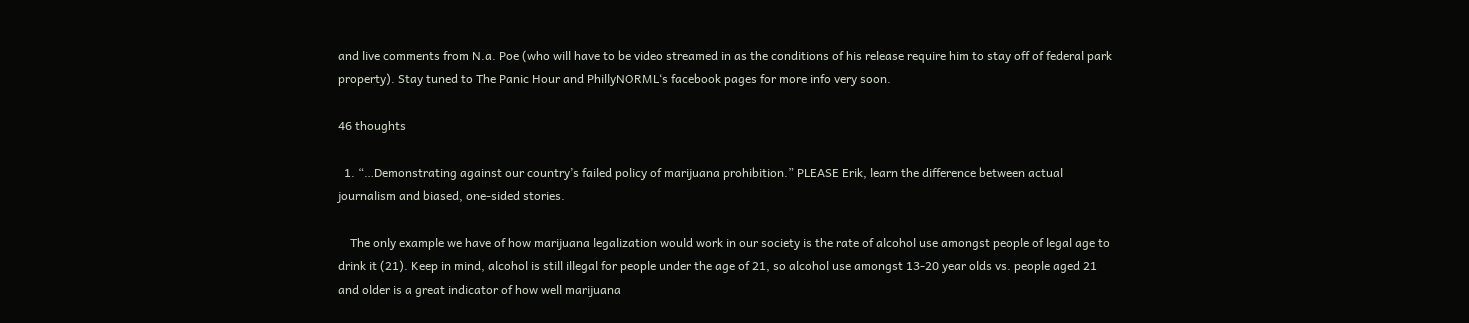and live comments from N.a. Poe (who will have to be video streamed in as the conditions of his release require him to stay off of federal park property). Stay tuned to The Panic Hour and PhillyNORML‘s facebook pages for more info very soon.

46 thoughts

  1. “…Demonstrating against our country’s failed policy of marijuana prohibition.” PLEASE Erik, learn the difference between actual journalism and biased, one-sided stories.

    The only example we have of how marijuana legalization would work in our society is the rate of alcohol use amongst people of legal age to drink it (21). Keep in mind, alcohol is still illegal for people under the age of 21, so alcohol use amongst 13-20 year olds vs. people aged 21 and older is a great indicator of how well marijuana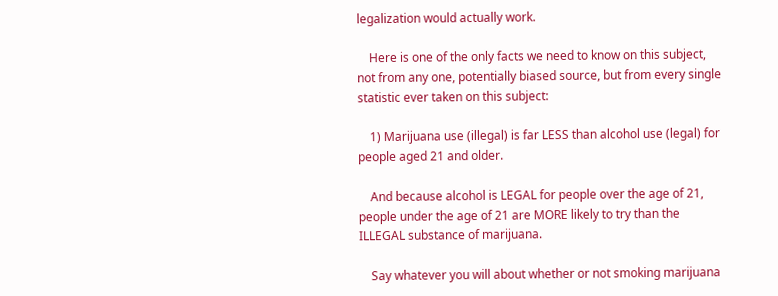legalization would actually work.

    Here is one of the only facts we need to know on this subject, not from any one, potentially biased source, but from every single statistic ever taken on this subject:

    1) Marijuana use (illegal) is far LESS than alcohol use (legal) for people aged 21 and older.

    And because alcohol is LEGAL for people over the age of 21, people under the age of 21 are MORE likely to try than the ILLEGAL substance of marijuana.

    Say whatever you will about whether or not smoking marijuana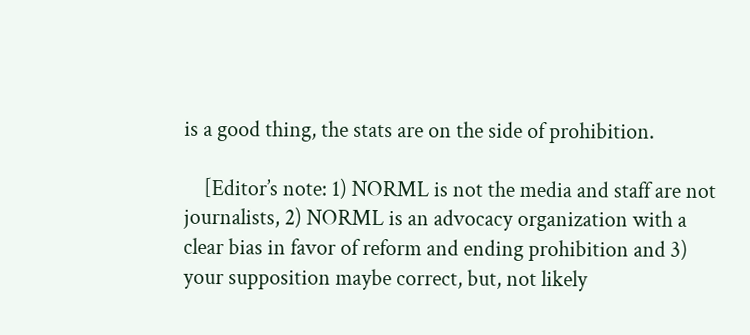is a good thing, the stats are on the side of prohibition.

    [Editor’s note: 1) NORML is not the media and staff are not journalists, 2) NORML is an advocacy organization with a clear bias in favor of reform and ending prohibition and 3) your supposition maybe correct, but, not likely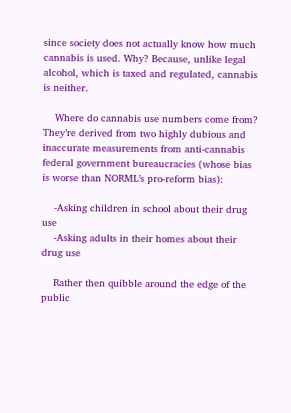since society does not actually know how much cannabis is used. Why? Because, unlike legal alcohol, which is taxed and regulated, cannabis is neither.

    Where do cannabis use numbers come from? They’re derived from two highly dubious and inaccurate measurements from anti-cannabis federal government bureaucracies (whose bias is worse than NORML’s pro-reform bias):

    -Asking children in school about their drug use
    -Asking adults in their homes about their drug use

    Rather then quibble around the edge of the public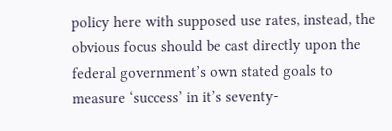policy here with supposed use rates, instead, the obvious focus should be cast directly upon the federal government’s own stated goals to measure ‘success’ in it’s seventy-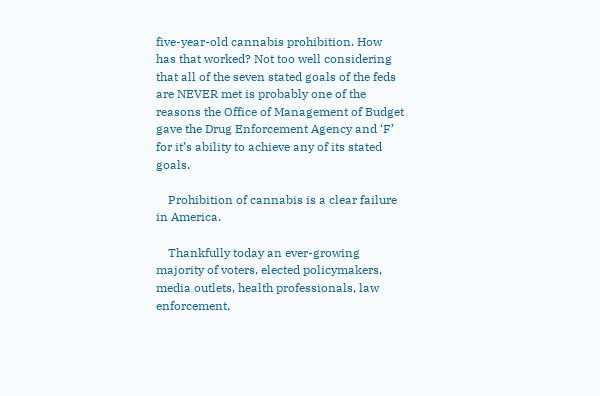five-year-old cannabis prohibition. How has that worked? Not too well considering that all of the seven stated goals of the feds are NEVER met is probably one of the reasons the Office of Management of Budget gave the Drug Enforcement Agency and ‘F’ for it’s ability to achieve any of its stated goals.

    Prohibition of cannabis is a clear failure in America.

    Thankfully today an ever-growing majority of voters, elected policymakers, media outlets, health professionals, law enforcement,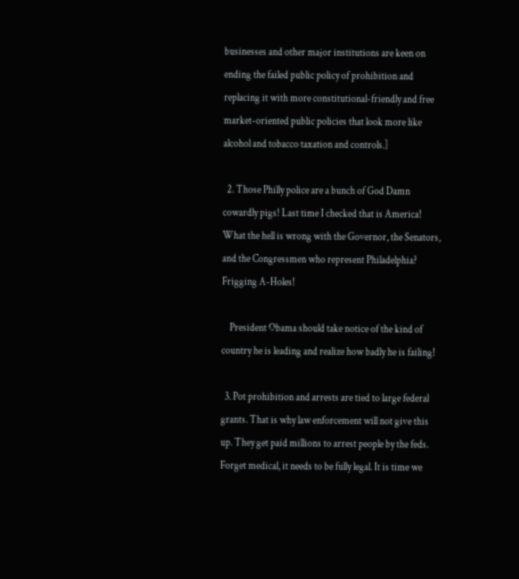businesses and other major institutions are keen on ending the failed public policy of prohibition and replacing it with more constitutional-friendly and free market-oriented public policies that look more like alcohol and tobacco taxation and controls.]

  2. Those Philly police are a bunch of God Damn cowardly pigs! Last time I checked that is America! What the hell is wrong with the Governor, the Senators, and the Congressmen who represent Philadelphia? Frigging A-Holes!

    President Obama should take notice of the kind of country he is leading and realize how badly he is failing!

  3. Pot prohibition and arrests are tied to large federal grants. That is why law enforcement will not give this up. They get paid millions to arrest people by the feds. Forget medical, it needs to be fully legal. It is time we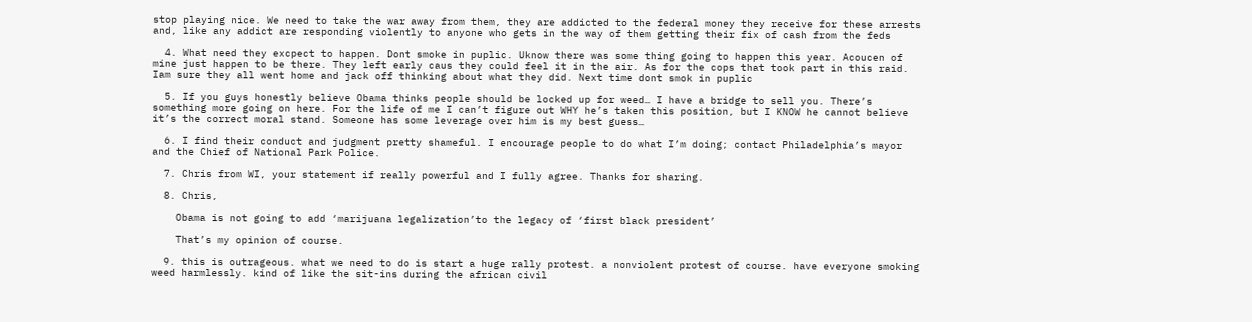stop playing nice. We need to take the war away from them, they are addicted to the federal money they receive for these arrests and, like any addict are responding violently to anyone who gets in the way of them getting their fix of cash from the feds

  4. What need they excpect to happen. Dont smoke in puplic. Uknow there was some thing going to happen this year. Acoucen of mine just happen to be there. They left early caus they could feel it in the air. As for the cops that took part in this raid. Iam sure they all went home and jack off thinking about what they did. Next time dont smok in puplic

  5. If you guys honestly believe Obama thinks people should be locked up for weed… I have a bridge to sell you. There’s something more going on here. For the life of me I can’t figure out WHY he’s taken this position, but I KNOW he cannot believe it’s the correct moral stand. Someone has some leverage over him is my best guess…

  6. I find their conduct and judgment pretty shameful. I encourage people to do what I’m doing; contact Philadelphia’s mayor and the Chief of National Park Police.

  7. Chris from WI, your statement if really powerful and I fully agree. Thanks for sharing.

  8. Chris,

    Obama is not going to add ‘marijuana legalization’to the legacy of ‘first black president’

    That’s my opinion of course.

  9. this is outrageous. what we need to do is start a huge rally protest. a nonviolent protest of course. have everyone smoking weed harmlessly. kind of like the sit-ins during the african civil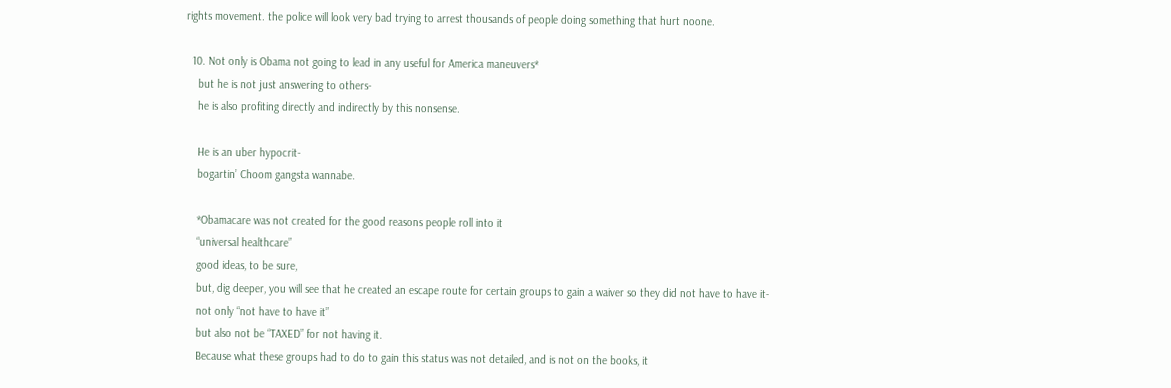rights movement. the police will look very bad trying to arrest thousands of people doing something that hurt noone.

  10. Not only is Obama not going to lead in any useful for America maneuvers*
    but he is not just answering to others-
    he is also profiting directly and indirectly by this nonsense.

    He is an uber hypocrit-
    bogartin’ Choom gangsta wannabe.

    *Obamacare was not created for the good reasons people roll into it
    “universal healthcare”
    good ideas, to be sure,
    but, dig deeper, you will see that he created an escape route for certain groups to gain a waiver so they did not have to have it-
    not only “not have to have it”
    but also not be “TAXED” for not having it.
    Because what these groups had to do to gain this status was not detailed, and is not on the books, it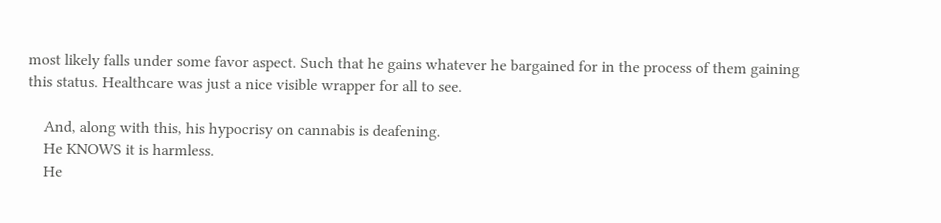most likely falls under some favor aspect. Such that he gains whatever he bargained for in the process of them gaining this status. Healthcare was just a nice visible wrapper for all to see.

    And, along with this, his hypocrisy on cannabis is deafening.
    He KNOWS it is harmless.
    He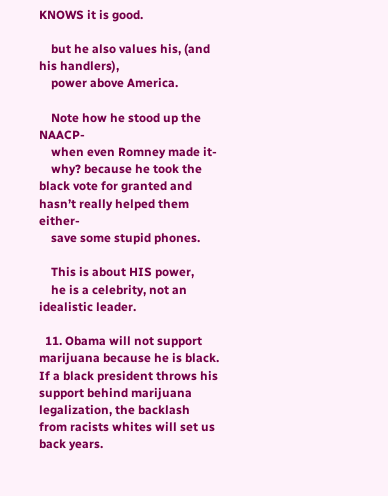KNOWS it is good.

    but he also values his, (and his handlers),
    power above America.

    Note how he stood up the NAACP-
    when even Romney made it-
    why? because he took the black vote for granted and hasn’t really helped them either-
    save some stupid phones.

    This is about HIS power,
    he is a celebrity, not an idealistic leader.

  11. Obama will not support marijuana because he is black. If a black president throws his support behind marijuana legalization, the backlash from racists whites will set us back years.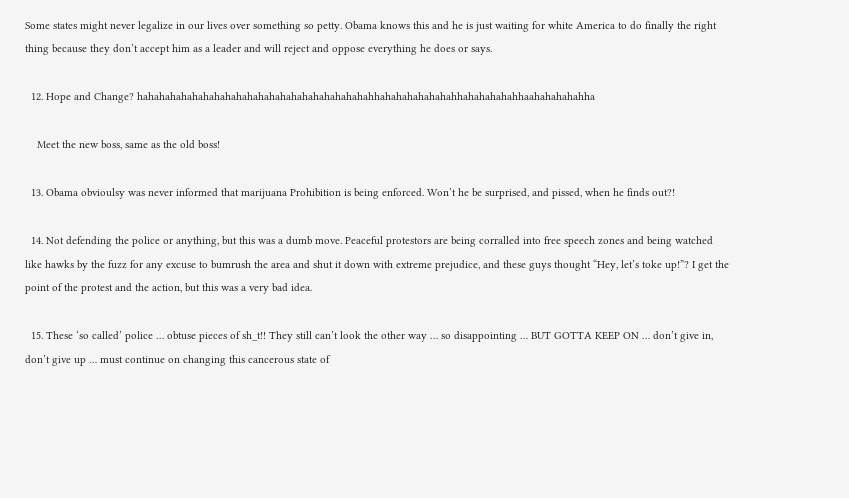Some states might never legalize in our lives over something so petty. Obama knows this and he is just waiting for white America to do finally the right thing because they don’t accept him as a leader and will reject and oppose everything he does or says.

  12. Hope and Change? hahahahahahahahahahahahahahahahahahahahahahhahahahahahahahhahahahahahhaahahahahahha

    Meet the new boss, same as the old boss!

  13. Obama obvioulsy was never informed that marijuana Prohibition is being enforced. Won’t he be surprised, and pissed, when he finds out?!

  14. Not defending the police or anything, but this was a dumb move. Peaceful protestors are being corralled into free speech zones and being watched like hawks by the fuzz for any excuse to bumrush the area and shut it down with extreme prejudice, and these guys thought “Hey, let’s toke up!”? I get the point of the protest and the action, but this was a very bad idea.

  15. These ‘so called’ police … obtuse pieces of sh_t!! They still can’t look the other way … so disappointing … BUT GOTTA KEEP ON … don’t give in, don’t give up … must continue on changing this cancerous state of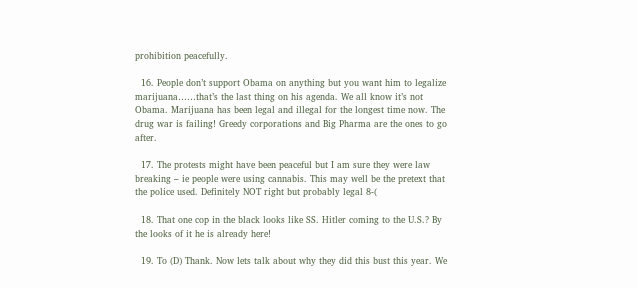prohibition peacefully.

  16. People don’t support Obama on anything but you want him to legalize marijuana……that’s the last thing on his agenda. We all know it’s not Obama. Marijuana has been legal and illegal for the longest time now. The drug war is failing! Greedy corporations and Big Pharma are the ones to go after.

  17. The protests might have been peaceful but I am sure they were law breaking – ie people were using cannabis. This may well be the pretext that the police used. Definitely NOT right but probably legal 8-(

  18. That one cop in the black looks like SS. Hitler coming to the U.S.? By the looks of it he is already here!

  19. To (D) Thank. Now lets talk about why they did this bust this year. We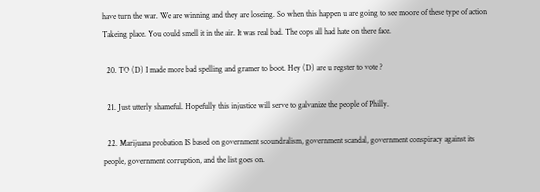have turn the war. We are winning and they are loseing. So when this happen u are going to see moore of these type of action Takeing place. You could smell it in the air. It was real bad. The cops all had hate on there face.

  20. TO (D) I made more bad spelling and gramer to boot. Hey (D) are u regster to vote ?

  21. Just utterly shameful. Hopefully this injustice will serve to galvanize the people of Philly.

  22. Marijuana probation IS based on government scoundralism, government scandal, government conspiracy against its people, government corruption, and the list goes on.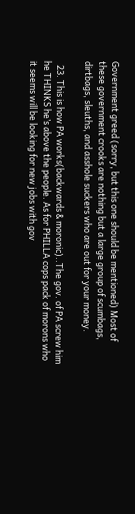Government greed (sorry, but this one should be mentioned) Most of these government crooks are nothing but a large group of scumbags, dirtbags, sleuths, and asshole suckers who are out for your money.

  23. This is how PA works(backwards & moronic)..The gov. of PA screw him he THINKS he’s above the people. As for PHILLA cops pack of morons who it seems will be looking for new jobs with gov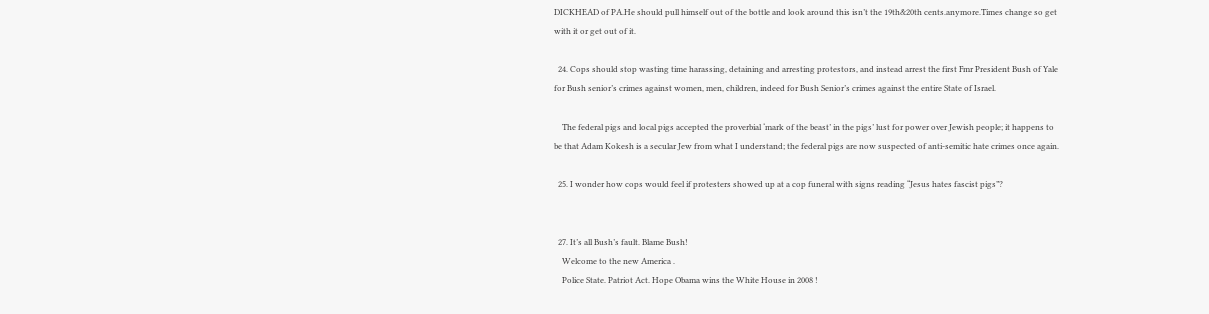DICKHEAD of PA.He should pull himself out of the bottle and look around this isn’t the 19th&20th cents.anymore.Times change so get with it or get out of it.

  24. Cops should stop wasting time harassing, detaining and arresting protestors, and instead arrest the first Fmr President Bush of Yale for Bush senior’s crimes against women, men, children, indeed for Bush Senior’s crimes against the entire State of Israel.

    The federal pigs and local pigs accepted the proverbial ‘mark of the beast’ in the pigs’ lust for power over Jewish people; it happens to be that Adam Kokesh is a secular Jew from what I understand; the federal pigs are now suspected of anti-semitic hate crimes once again.

  25. I wonder how cops would feel if protesters showed up at a cop funeral with signs reading “Jesus hates fascist pigs”?


  27. It’s all Bush’s fault. Blame Bush!
    Welcome to the new America .
    Police State. Patriot Act. Hope Obama wins the White House in 2008 !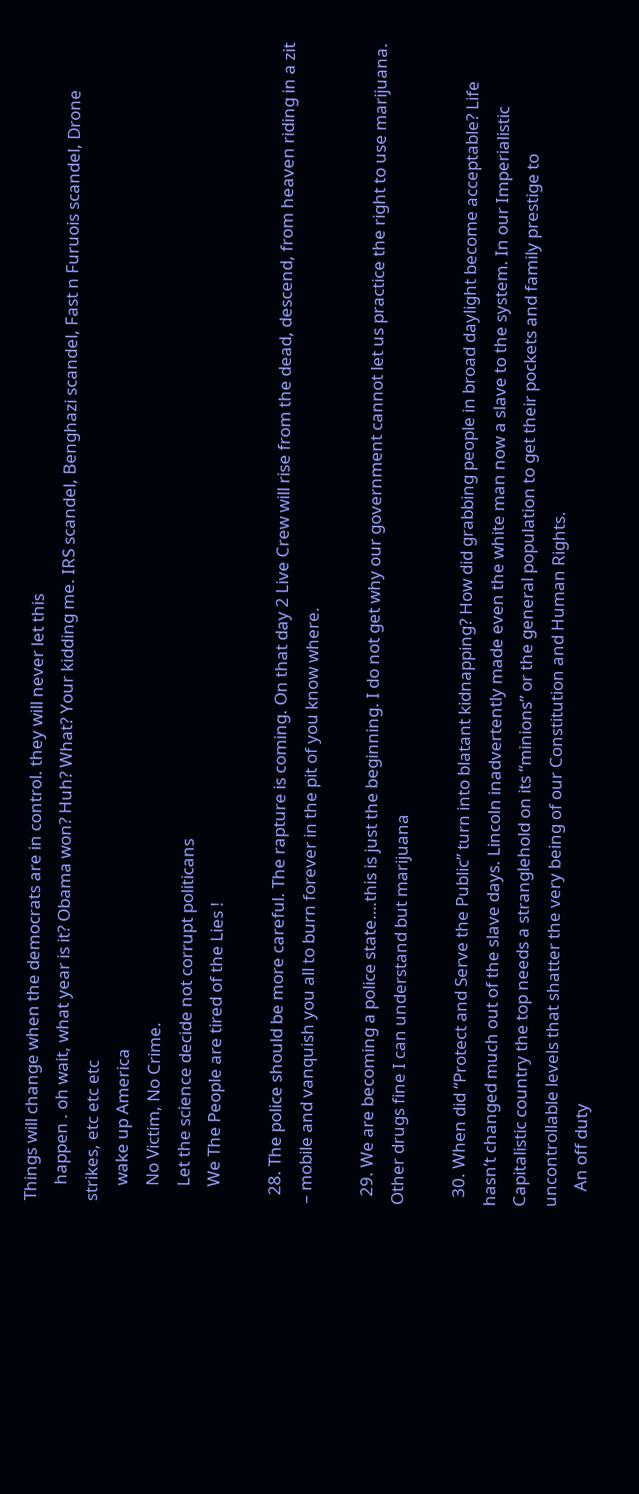Things will change when the democrats are in control. they will never let this
    happen . oh wait, what year is it? Obama won? Huh? What? Your kidding me. IRS scandel, Benghazi scandel, Fast n Furuois scandel, Drone strikes, etc etc etc
    wake up America
    No Victim, No Crime.
    Let the science decide not corrupt politicans
    We The People are tired of the Lies !

  28. The police should be more careful. The rapture is coming. On that day 2 Live Crew will rise from the dead, descend, from heaven riding in a zit – mobile and vanquish you all to burn forever in the pit of you know where.

  29. We are becoming a police state….this is just the beginning. I do not get why our government cannot let us practice the right to use marijuana. Other drugs fine I can understand but marijuana

  30. When did “Protect and Serve the Public” turn into blatant kidnapping? How did grabbing people in broad daylight become acceptable? Life hasn’t changed much out of the slave days. Lincoln inadvertently made even the white man now a slave to the system. In our Imperialistic Capitalistic country the top needs a stranglehold on its “minions” or the general population to get their pockets and family prestige to uncontrollable levels that shatter the very being of our Constitution and Human Rights.
    An off duty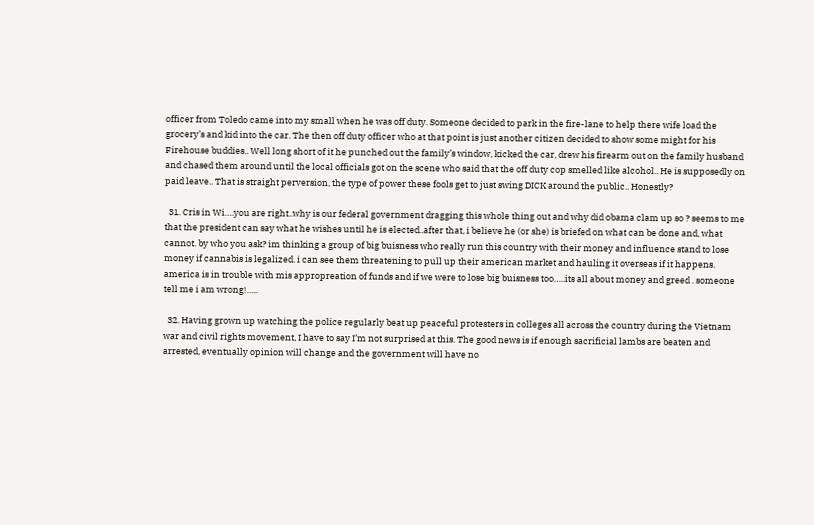officer from Toledo came into my small when he was off duty. Someone decided to park in the fire-lane to help there wife load the grocery’s and kid into the car. The then off duty officer who at that point is just another citizen decided to show some might for his Firehouse buddies.. Well long short of it he punched out the family’s window, kicked the car, drew his firearm out on the family husband and chased them around until the local officials got on the scene who said that the off duty cop smelled like alcohol.. He is supposedly on paid leave.. That is straight perversion, the type of power these fools get to just swing DICK around the public.. Honestly?

  31. Cris in Wi….you are right..why is our federal government dragging this whole thing out and why did obama clam up so ? seems to me that the president can say what he wishes until he is elected..after that, i believe he (or she) is briefed on what can be done and, what cannot. by who you ask? im thinking a group of big buisness who really run this country with their money and influence stand to lose money if cannabis is legalized. i can see them threatening to pull up their american market and hauling it overseas if it happens. america is in trouble with mis appropreation of funds and if we were to lose big buisness too…..its all about money and greed . someone tell me i am wrong!…..

  32. Having grown up watching the police regularly beat up peaceful protesters in colleges all across the country during the Vietnam war and civil rights movement, I have to say I’m not surprised at this. The good news is if enough sacrificial lambs are beaten and arrested, eventually opinion will change and the government will have no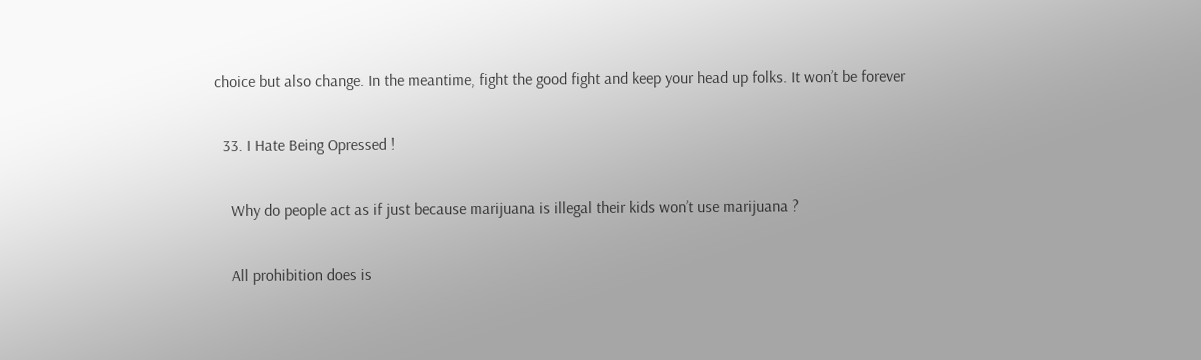choice but also change. In the meantime, fight the good fight and keep your head up folks. It won’t be forever

  33. I Hate Being Opressed !

    Why do people act as if just because marijuana is illegal their kids won’t use marijuana ?

    All prohibition does is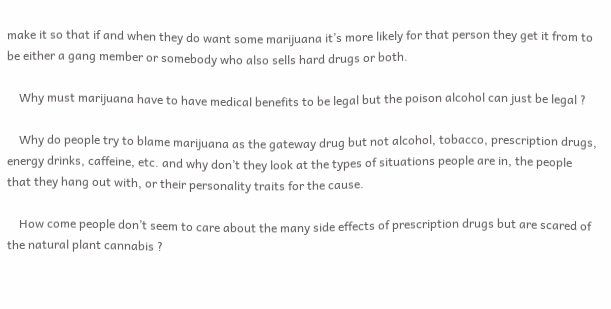make it so that if and when they do want some marijuana it’s more likely for that person they get it from to be either a gang member or somebody who also sells hard drugs or both.

    Why must marijuana have to have medical benefits to be legal but the poison alcohol can just be legal ?

    Why do people try to blame marijuana as the gateway drug but not alcohol, tobacco, prescription drugs, energy drinks, caffeine, etc. and why don’t they look at the types of situations people are in, the people that they hang out with, or their personality traits for the cause.

    How come people don’t seem to care about the many side effects of prescription drugs but are scared of the natural plant cannabis ?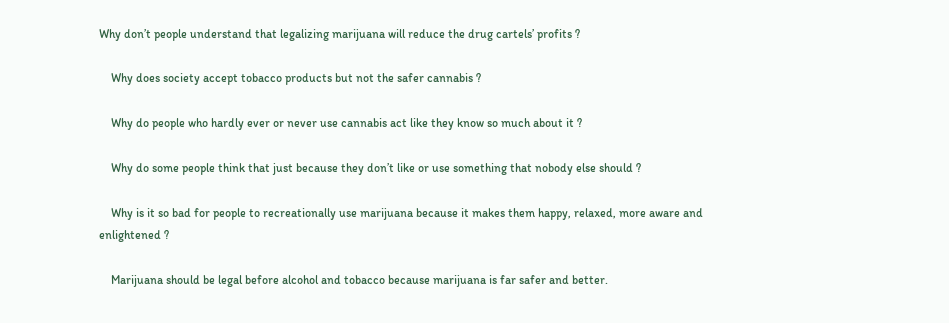Why don’t people understand that legalizing marijuana will reduce the drug cartels’ profits ?

    Why does society accept tobacco products but not the safer cannabis ?

    Why do people who hardly ever or never use cannabis act like they know so much about it ?

    Why do some people think that just because they don’t like or use something that nobody else should ?

    Why is it so bad for people to recreationally use marijuana because it makes them happy, relaxed, more aware and enlightened ?

    Marijuana should be legal before alcohol and tobacco because marijuana is far safer and better.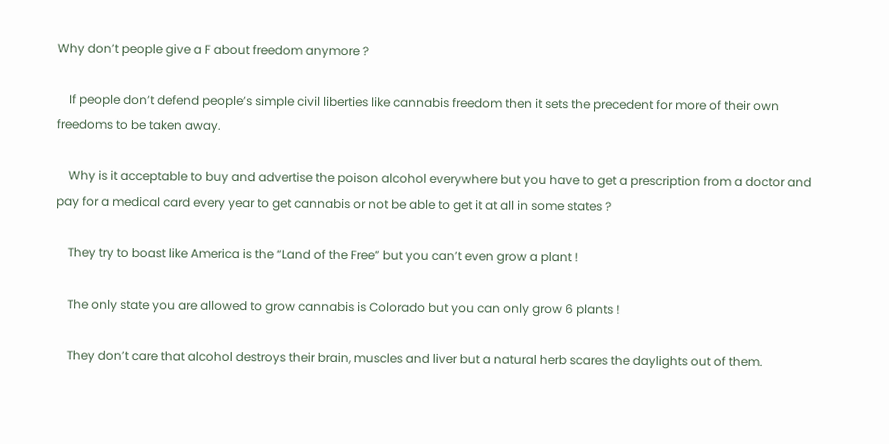Why don’t people give a F about freedom anymore ?

    If people don’t defend people’s simple civil liberties like cannabis freedom then it sets the precedent for more of their own freedoms to be taken away.

    Why is it acceptable to buy and advertise the poison alcohol everywhere but you have to get a prescription from a doctor and pay for a medical card every year to get cannabis or not be able to get it at all in some states ?

    They try to boast like America is the “Land of the Free” but you can’t even grow a plant !

    The only state you are allowed to grow cannabis is Colorado but you can only grow 6 plants !

    They don’t care that alcohol destroys their brain, muscles and liver but a natural herb scares the daylights out of them.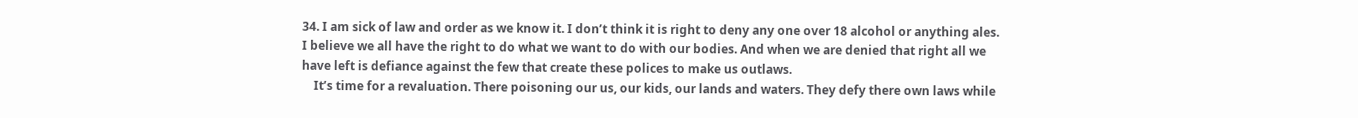34. I am sick of law and order as we know it. I don’t think it is right to deny any one over 18 alcohol or anything ales. I believe we all have the right to do what we want to do with our bodies. And when we are denied that right all we have left is defiance against the few that create these polices to make us outlaws.
    It’s time for a revaluation. There poisoning our us, our kids, our lands and waters. They defy there own laws while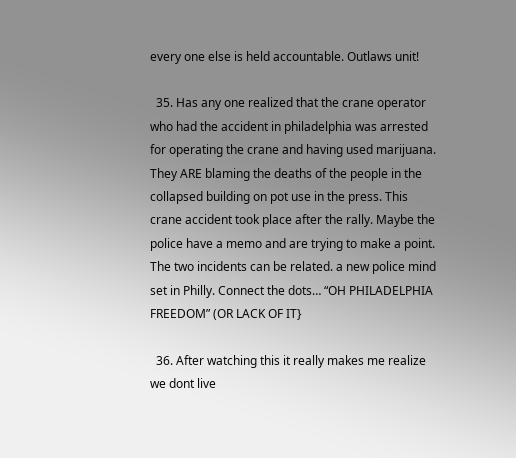every one else is held accountable. Outlaws unit!

  35. Has any one realized that the crane operator who had the accident in philadelphia was arrested for operating the crane and having used marijuana. They ARE blaming the deaths of the people in the collapsed building on pot use in the press. This crane accident took place after the rally. Maybe the police have a memo and are trying to make a point. The two incidents can be related. a new police mind set in Philly. Connect the dots… “OH PHILADELPHIA FREEDOM” (OR LACK OF IT}

  36. After watching this it really makes me realize we dont live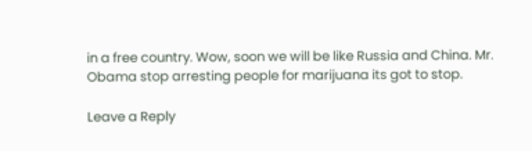in a free country. Wow, soon we will be like Russia and China. Mr. Obama stop arresting people for marijuana its got to stop.

Leave a Reply